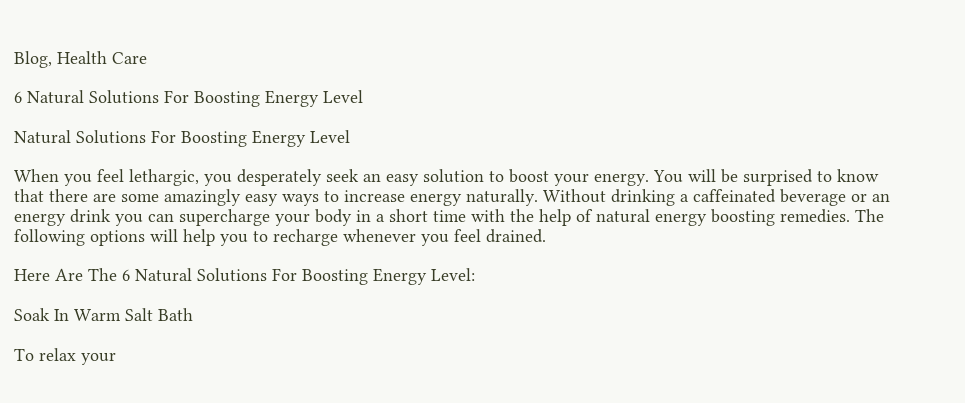Blog, Health Care

6 Natural Solutions For Boosting Energy Level

Natural Solutions For Boosting Energy Level

When you feel lethargic, you desperately seek an easy solution to boost your energy. You will be surprised to know that there are some amazingly easy ways to increase energy naturally. Without drinking a caffeinated beverage or an energy drink you can supercharge your body in a short time with the help of natural energy boosting remedies. The following options will help you to recharge whenever you feel drained.

Here Are The 6 Natural Solutions For Boosting Energy Level:

Soak In Warm Salt Bath

To relax your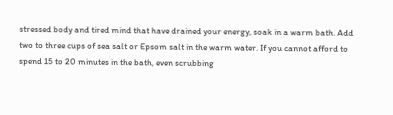stressed body and tired mind that have drained your energy, soak in a warm bath. Add two to three cups of sea salt or Epsom salt in the warm water. If you cannot afford to spend 15 to 20 minutes in the bath, even scrubbing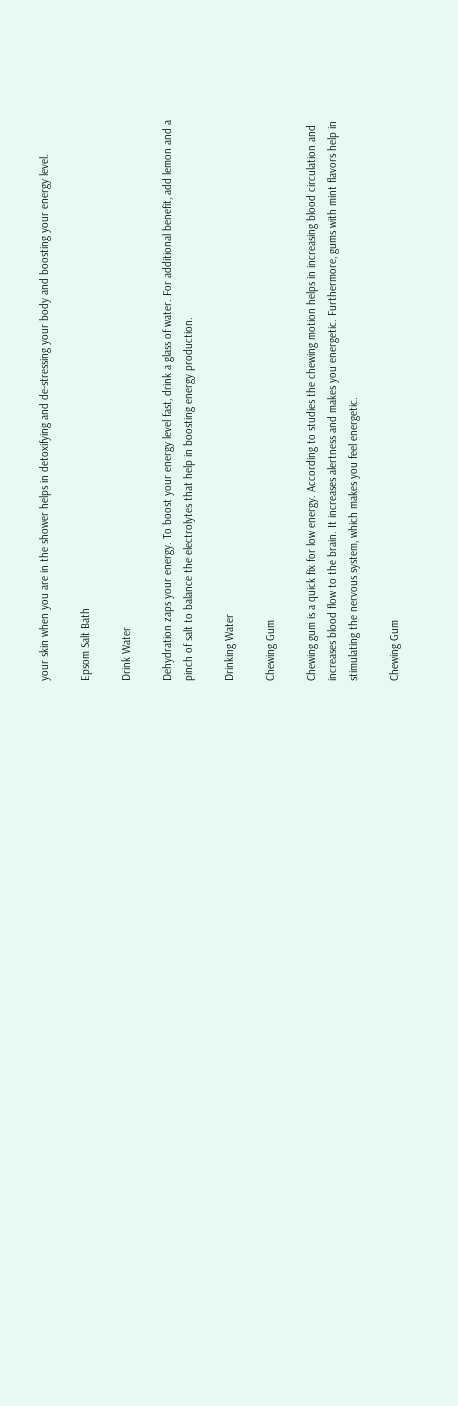your skin when you are in the shower helps in detoxifying and de-stressing your body and boosting your energy level.

Epsom Salt Bath

Drink Water

Dehydration zaps your energy. To boost your energy level fast, drink a glass of water. For additional benefit, add lemon and a pinch of salt to balance the electrolytes that help in boosting energy production.

Drinking Water

Chewing Gum

Chewing gum is a quick fix for low energy. According to studies the chewing motion helps in increasing blood circulation and increases blood flow to the brain. It increases alertness and makes you energetic. Furthermore, gums with mint flavors help in stimulating the nervous system, which makes you feel energetic.

Chewing Gum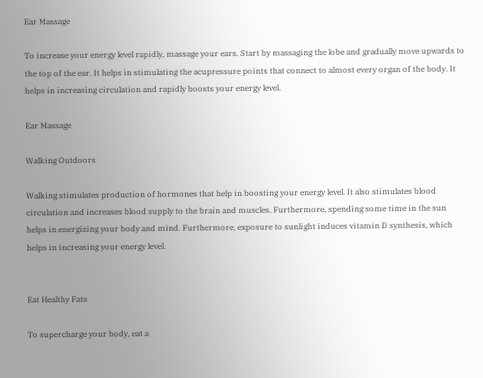Ear Massage

To increase your energy level rapidly, massage your ears. Start by massaging the lobe and gradually move upwards to the top of the ear. It helps in stimulating the acupressure points that connect to almost every organ of the body. It helps in increasing circulation and rapidly boosts your energy level.

Ear Massage

Walking Outdoors

Walking stimulates production of hormones that help in boosting your energy level. It also stimulates blood circulation and increases blood supply to the brain and muscles. Furthermore, spending some time in the sun helps in energizing your body and mind. Furthermore, exposure to sunlight induces vitamin D synthesis, which helps in increasing your energy level.


Eat Healthy Fats

To supercharge your body, eat a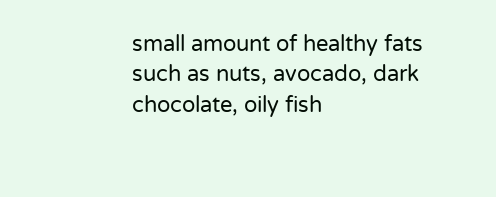small amount of healthy fats such as nuts, avocado, dark chocolate, oily fish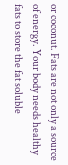or coconut. Fats are not only a source of energy. Your body needs healthy fats to store the fat soluble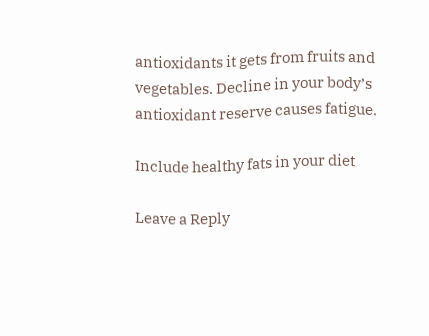antioxidants it gets from fruits and vegetables. Decline in your body’s antioxidant reserve causes fatigue.

Include healthy fats in your diet

Leave a Reply